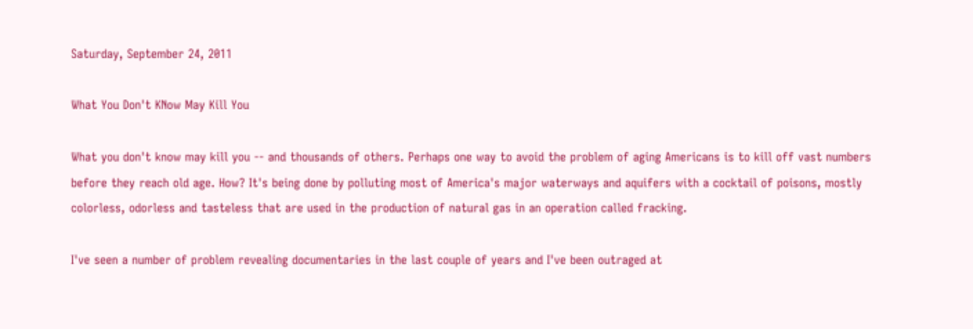Saturday, September 24, 2011

What You Don't KNow May Kill You

What you don't know may kill you -- and thousands of others. Perhaps one way to avoid the problem of aging Americans is to kill off vast numbers before they reach old age. How? It's being done by polluting most of America's major waterways and aquifers with a cocktail of poisons, mostly colorless, odorless and tasteless that are used in the production of natural gas in an operation called fracking.

I've seen a number of problem revealing documentaries in the last couple of years and I've been outraged at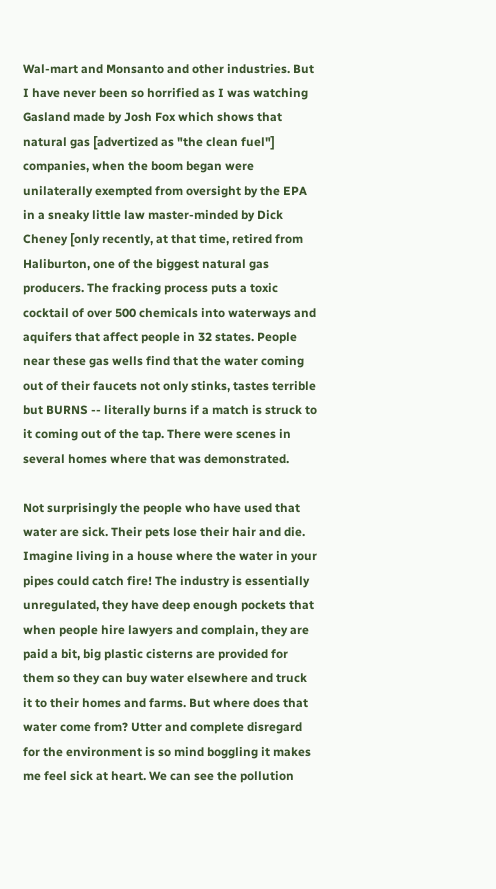Wal-mart and Monsanto and other industries. But I have never been so horrified as I was watching Gasland made by Josh Fox which shows that natural gas [advertized as "the clean fuel"] companies, when the boom began were unilaterally exempted from oversight by the EPA in a sneaky little law master-minded by Dick Cheney [only recently, at that time, retired from Haliburton, one of the biggest natural gas producers. The fracking process puts a toxic cocktail of over 500 chemicals into waterways and aquifers that affect people in 32 states. People near these gas wells find that the water coming out of their faucets not only stinks, tastes terrible but BURNS -- literally burns if a match is struck to it coming out of the tap. There were scenes in several homes where that was demonstrated.

Not surprisingly the people who have used that water are sick. Their pets lose their hair and die. Imagine living in a house where the water in your pipes could catch fire! The industry is essentially unregulated, they have deep enough pockets that when people hire lawyers and complain, they are paid a bit, big plastic cisterns are provided for them so they can buy water elsewhere and truck it to their homes and farms. But where does that water come from? Utter and complete disregard for the environment is so mind boggling it makes me feel sick at heart. We can see the pollution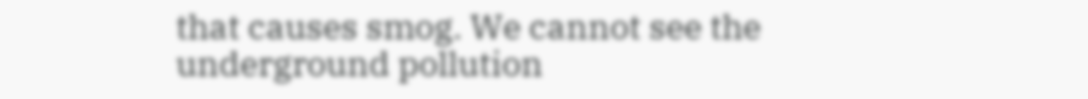that causes smog. We cannot see the underground pollution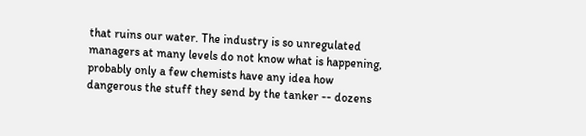that ruins our water. The industry is so unregulated managers at many levels do not know what is happening, probably only a few chemists have any idea how dangerous the stuff they send by the tanker -- dozens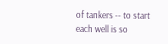of tankers -- to start each well is so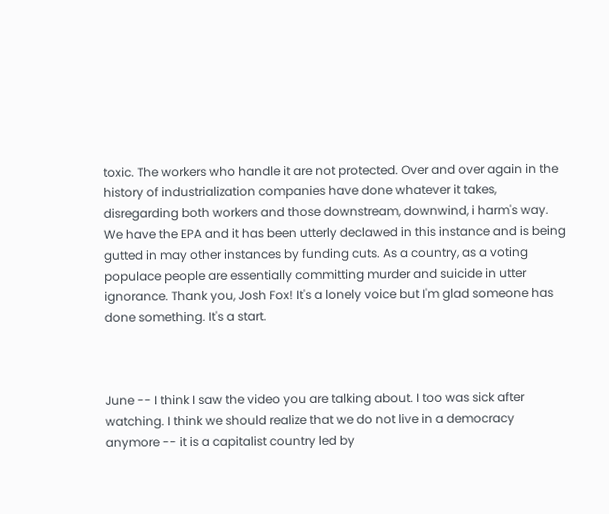toxic. The workers who handle it are not protected. Over and over again in the history of industrialization companies have done whatever it takes, disregarding both workers and those downstream, downwind, i harm's way. We have the EPA and it has been utterly declawed in this instance and is being gutted in may other instances by funding cuts. As a country, as a voting populace people are essentially committing murder and suicide in utter ignorance. Thank you, Josh Fox! It's a lonely voice but I'm glad someone has done something. It's a start.



June -- I think I saw the video you are talking about. I too was sick after watching. I think we should realize that we do not live in a democracy anymore -- it is a capitalist country led by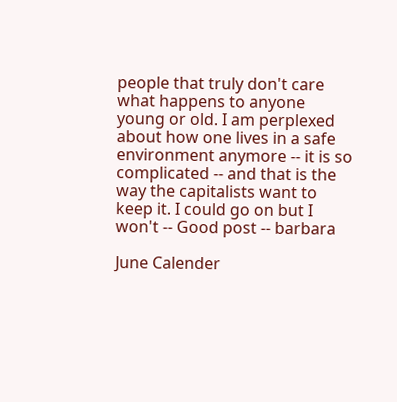people that truly don't care what happens to anyone young or old. I am perplexed about how one lives in a safe environment anymore -- it is so complicated -- and that is the way the capitalists want to keep it. I could go on but I won't -- Good post -- barbara

June Calender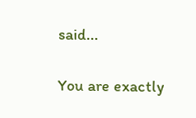said...

You are exactly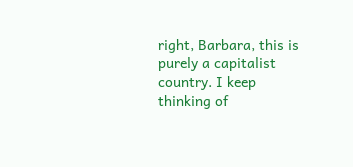right, Barbara, this is purely a capitalist country. I keep thinking of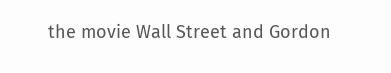the movie Wall Street and Gordon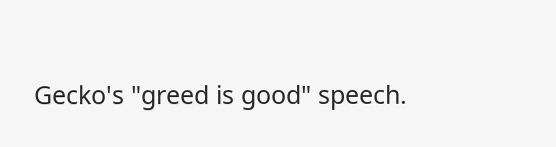Gecko's "greed is good" speech.